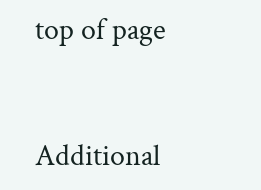top of page


Additional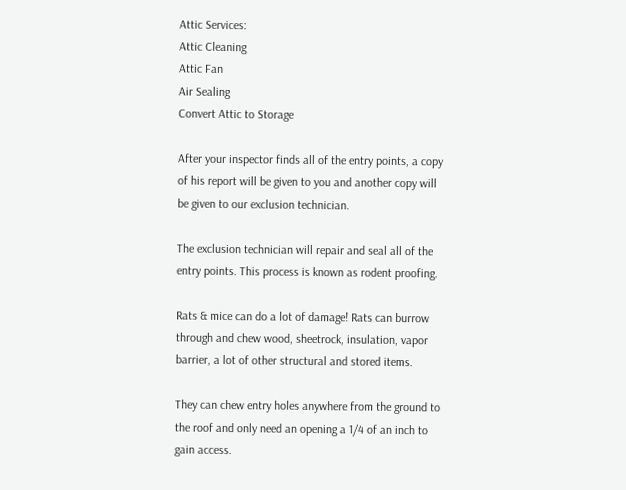Attic Services:
Attic Cleaning
Attic Fan
Air Sealing
Convert Attic to Storage

After your inspector finds all of the entry points, a copy of his report will be given to you and another copy will be given to our exclusion technician.

The exclusion technician will repair and seal all of the entry points. This process is known as rodent proofing.

Rats & mice can do a lot of damage! Rats can burrow through and chew wood, sheetrock, insulation, vapor barrier, a lot of other structural and stored items.

They can chew entry holes anywhere from the ground to the roof and only need an opening a 1/4 of an inch to gain access.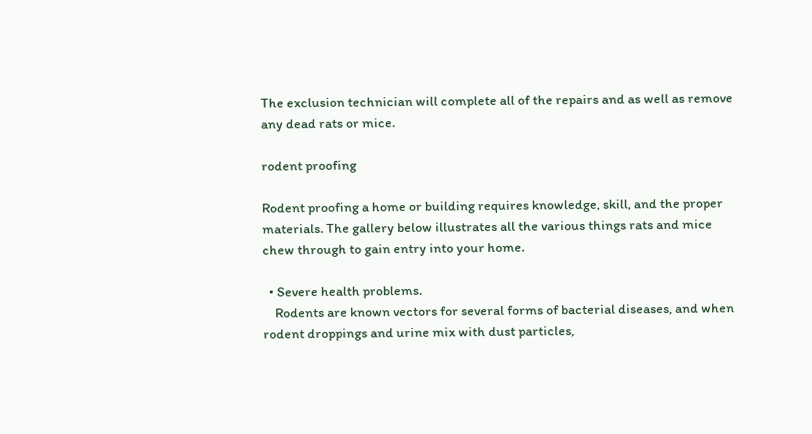The exclusion technician will complete all of the repairs and as well as remove any dead rats or mice.

rodent proofing

Rodent proofing a home or building requires knowledge, skill, and the proper materials. The gallery below illustrates all the various things rats and mice chew through to gain entry into your home.

  • Severe health problems.
    Rodents are known vectors for several forms of bacterial diseases, and when rodent droppings and urine mix with dust particles,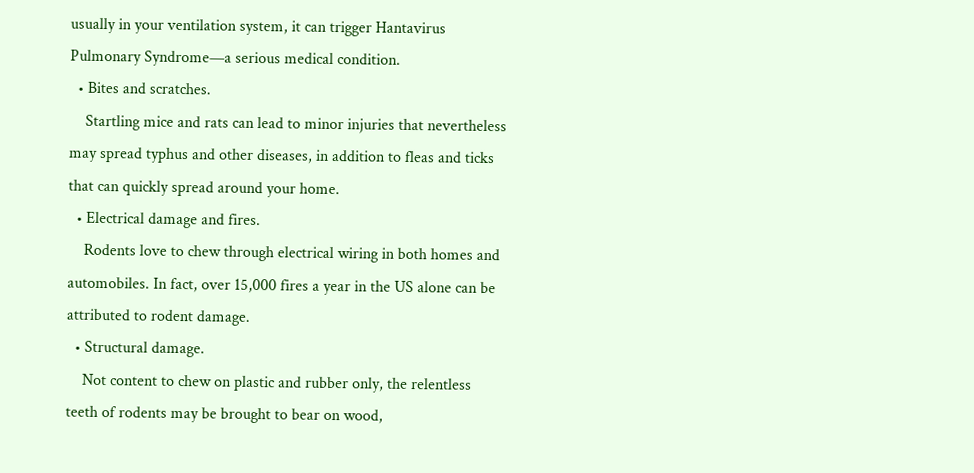usually in your ventilation system, it can trigger Hantavirus Pulmonary Syndrome—a serious medical condition.
  • Bites and scratches.
    Startling mice and rats can lead to minor injuries that nevertheless may spread typhus and other diseases, in addition to fleas and ticks that can quickly spread around your home.
  • Electrical damage and fires.
    Rodents love to chew through electrical wiring in both homes and automobiles. In fact, over 15,000 fires a year in the US alone can be attributed to rodent damage.
  • Structural damage.
    Not content to chew on plastic and rubber only, the relentless teeth of rodents may be brought to bear on wood,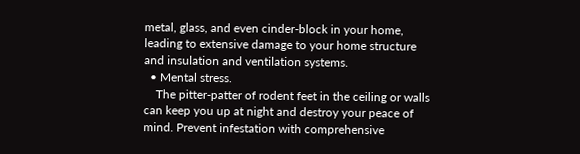metal, glass, and even cinder-block in your home, leading to extensive damage to your home structure and insulation and ventilation systems.
  • Mental stress.
    The pitter-patter of rodent feet in the ceiling or walls can keep you up at night and destroy your peace of mind. Prevent infestation with comprehensive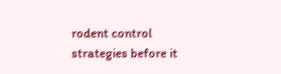rodent control strategies before it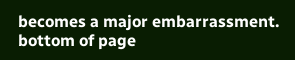becomes a major embarrassment.
bottom of page